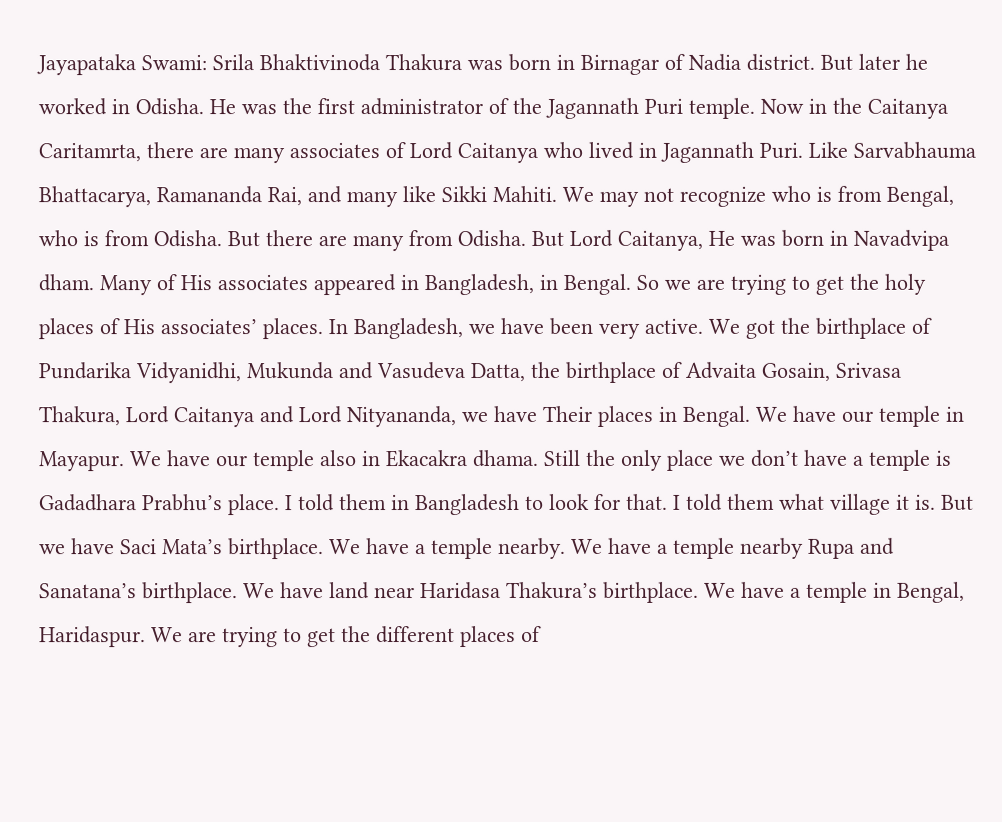Jayapataka Swami: Srila Bhaktivinoda Thakura was born in Birnagar of Nadia district. But later he worked in Odisha. He was the first administrator of the Jagannath Puri temple. Now in the Caitanya Caritamrta, there are many associates of Lord Caitanya who lived in Jagannath Puri. Like Sarvabhauma Bhattacarya, Ramananda Rai, and many like Sikki Mahiti. We may not recognize who is from Bengal, who is from Odisha. But there are many from Odisha. But Lord Caitanya, He was born in Navadvipa dham. Many of His associates appeared in Bangladesh, in Bengal. So we are trying to get the holy places of His associates’ places. In Bangladesh, we have been very active. We got the birthplace of Pundarika Vidyanidhi, Mukunda and Vasudeva Datta, the birthplace of Advaita Gosain, Srivasa Thakura, Lord Caitanya and Lord Nityananda, we have Their places in Bengal. We have our temple in Mayapur. We have our temple also in Ekacakra dhama. Still the only place we don’t have a temple is Gadadhara Prabhu’s place. I told them in Bangladesh to look for that. I told them what village it is. But we have Saci Mata’s birthplace. We have a temple nearby. We have a temple nearby Rupa and Sanatana’s birthplace. We have land near Haridasa Thakura’s birthplace. We have a temple in Bengal, Haridaspur. We are trying to get the different places of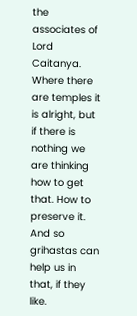the associates of Lord Caitanya. Where there are temples it is alright, but if there is nothing we are thinking how to get that. How to preserve it. And so grihastas can help us in that, if they like.